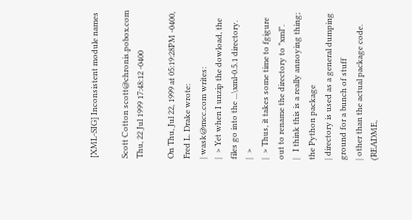[XML-SIG] Inconsistent module names

Scott Cotton scott@chronis.pobox.com
Thu, 22 Jul 1999 17:48:12 -0400

On Thu, Jul 22, 1999 at 05:19:28PM -0400, Fred L. Drake wrote:
| wask@mcc.com writes:
|  > Yet when I unzip the dowload, the files go into the ...\xml-0.5.1 directory.
|  >
|  > Thus, it takes some time to fgigure out to rename the directory to "xml".
|   I think this is a really annoying thing; the Python package
| directory is used as a general dumping ground for a bunch of stuff
| other than the actual package code.  (README,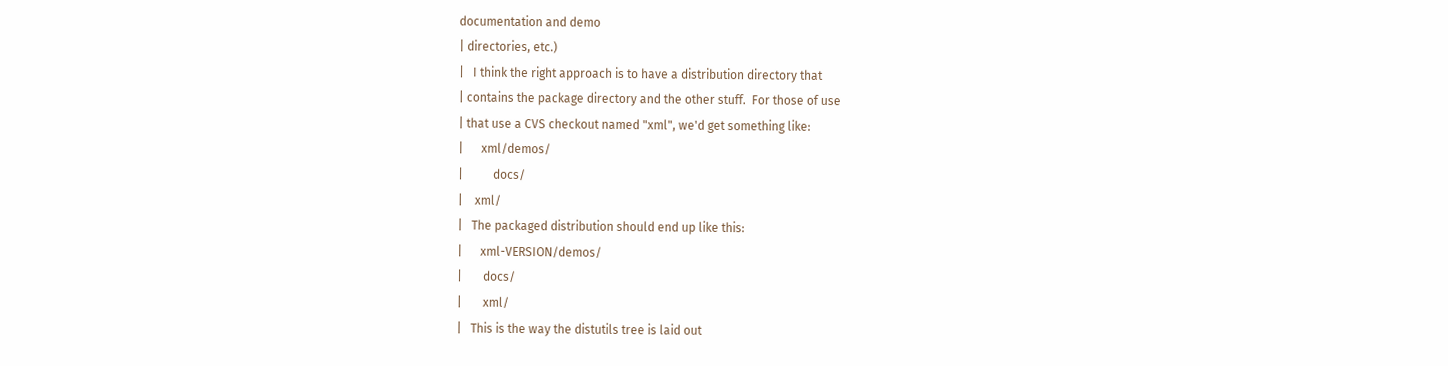documentation and demo
| directories, etc.)
|   I think the right approach is to have a distribution directory that
| contains the package directory and the other stuff.  For those of use
| that use a CVS checkout named "xml", we'd get something like:
|      xml/demos/
|          docs/
|    xml/
|   The packaged distribution should end up like this:
|      xml-VERSION/demos/
|       docs/
|       xml/
|   This is the way the distutils tree is laid out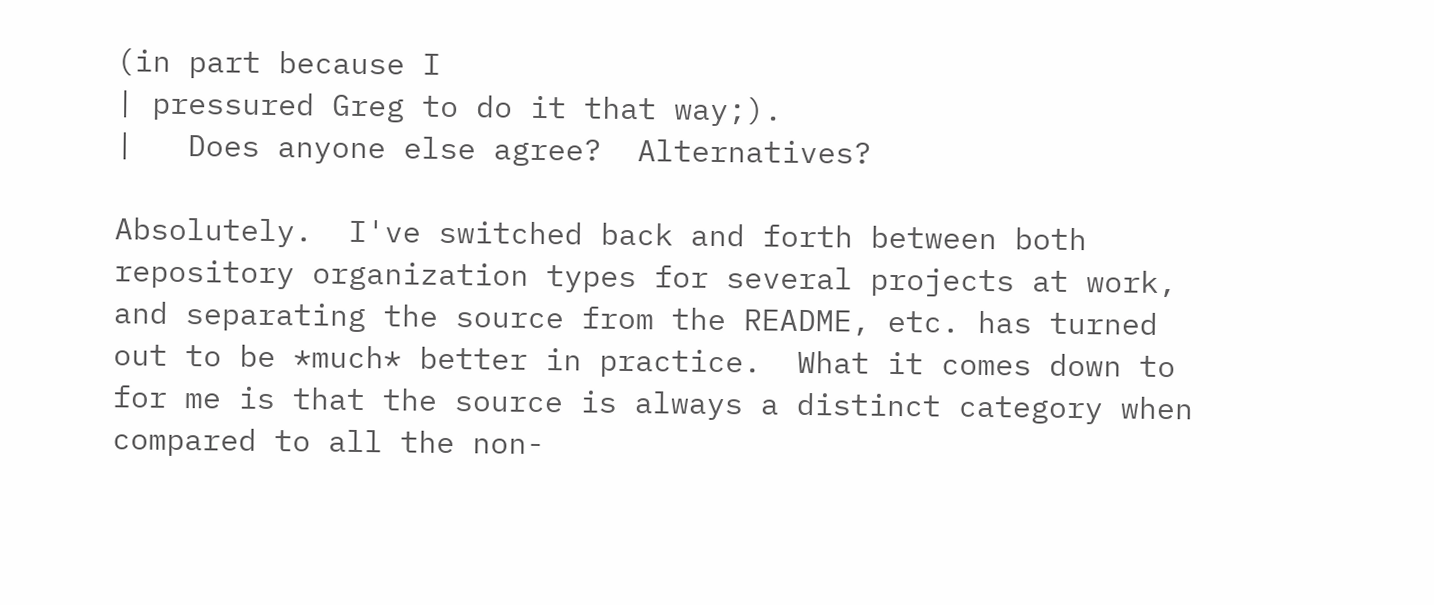(in part because I
| pressured Greg to do it that way;).
|   Does anyone else agree?  Alternatives?

Absolutely.  I've switched back and forth between both
repository organization types for several projects at work,
and separating the source from the README, etc. has turned
out to be *much* better in practice.  What it comes down to
for me is that the source is always a distinct category when
compared to all the non-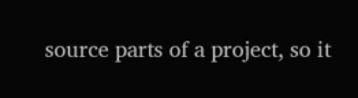source parts of a project, so it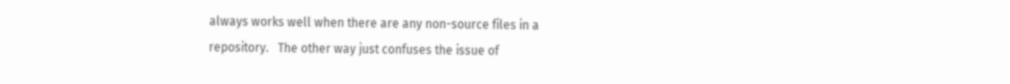always works well when there are any non-source files in a
repository.   The other way just confuses the issue of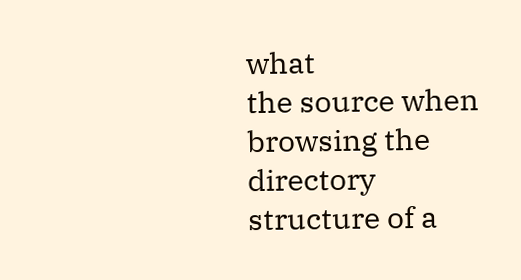what
the source when browsing the directory structure of a